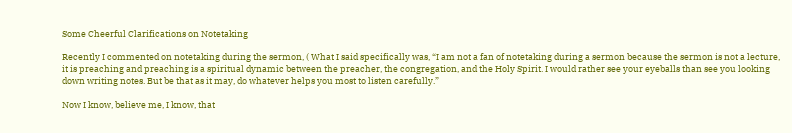Some Cheerful Clarifications on Notetaking

Recently I commented on notetaking during the sermon, ( What I said specifically was, “I am not a fan of notetaking during a sermon because the sermon is not a lecture, it is preaching and preaching is a spiritual dynamic between the preacher, the congregation, and the Holy Spirit. I would rather see your eyeballs than see you looking down writing notes. But be that as it may, do whatever helps you most to listen carefully.”

Now I know, believe me, I know, that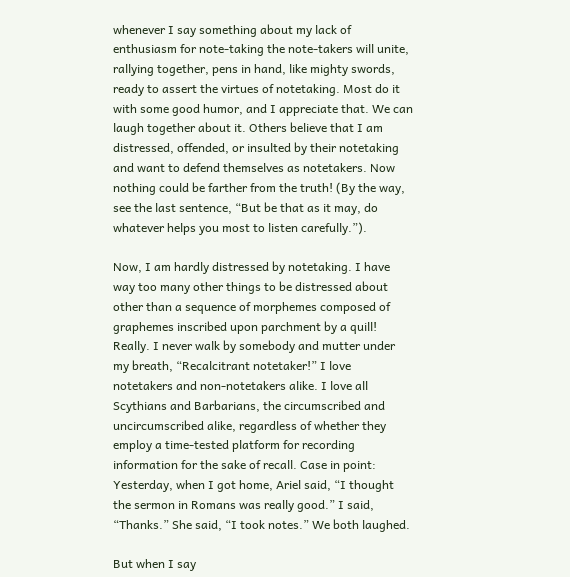whenever I say something about my lack of enthusiasm for note-taking the note-takers will unite, rallying together, pens in hand, like mighty swords, ready to assert the virtues of notetaking. Most do it with some good humor, and I appreciate that. We can laugh together about it. Others believe that I am distressed, offended, or insulted by their notetaking and want to defend themselves as notetakers. Now nothing could be farther from the truth! (By the way, see the last sentence, “But be that as it may, do whatever helps you most to listen carefully.”).

Now, I am hardly distressed by notetaking. I have way too many other things to be distressed about other than a sequence of morphemes composed of graphemes inscribed upon parchment by a quill! Really. I never walk by somebody and mutter under my breath, “Recalcitrant notetaker!” I love notetakers and non-notetakers alike. I love all Scythians and Barbarians, the circumscribed and uncircumscribed alike, regardless of whether they employ a time-tested platform for recording information for the sake of recall. Case in point: Yesterday, when I got home, Ariel said, “I thought the sermon in Romans was really good.” I said, “Thanks.” She said, “I took notes.” We both laughed.

But when I say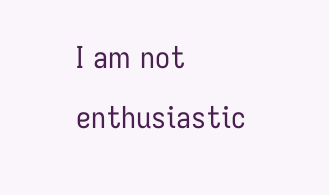I am not enthusiastic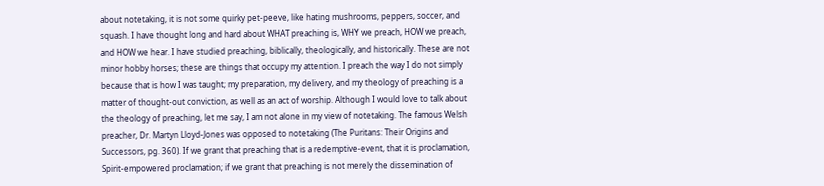about notetaking, it is not some quirky pet-peeve, like hating mushrooms, peppers, soccer, and squash. I have thought long and hard about WHAT preaching is, WHY we preach, HOW we preach, and HOW we hear. I have studied preaching, biblically, theologically, and historically. These are not minor hobby horses; these are things that occupy my attention. I preach the way I do not simply because that is how I was taught; my preparation, my delivery, and my theology of preaching is a matter of thought-out conviction, as well as an act of worship. Although I would love to talk about the theology of preaching, let me say, I am not alone in my view of notetaking. The famous Welsh preacher, Dr. Martyn Lloyd-Jones was opposed to notetaking (The Puritans: Their Origins and Successors, pg. 360). If we grant that preaching that is a redemptive-event, that it is proclamation, Spirit-empowered proclamation; if we grant that preaching is not merely the dissemination of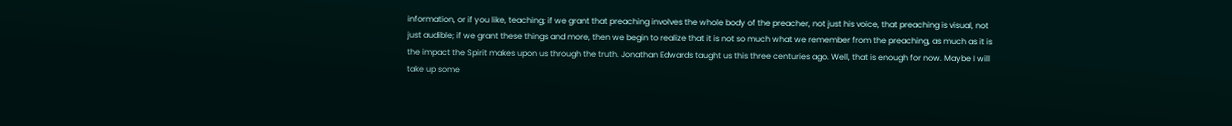information, or if you like, teaching; if we grant that preaching involves the whole body of the preacher, not just his voice, that preaching is visual, not just audible; if we grant these things and more, then we begin to realize that it is not so much what we remember from the preaching, as much as it is the impact the Spirit makes upon us through the truth. Jonathan Edwards taught us this three centuries ago. Well, that is enough for now. Maybe I will take up some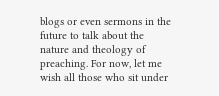blogs or even sermons in the future to talk about the nature and theology of preaching. For now, let me wish all those who sit under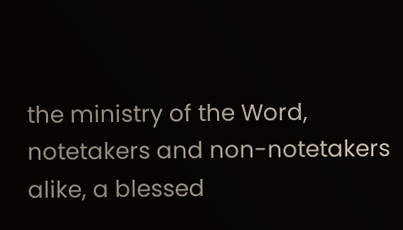the ministry of the Word, notetakers and non-notetakers alike, a blessed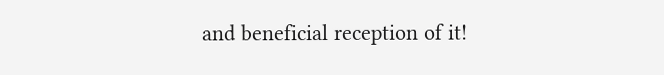and beneficial reception of it!